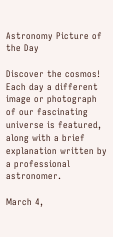Astronomy Picture of the Day

Discover the cosmos! Each day a different image or photograph of our fascinating universe is featured, along with a brief explanation written by a professional astronomer.

March 4,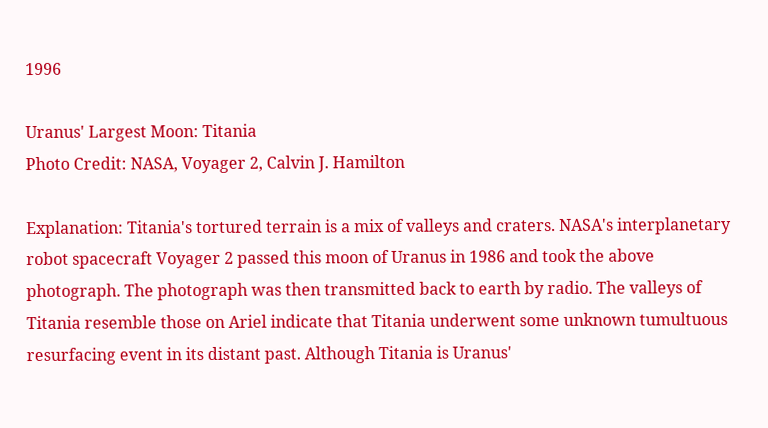1996

Uranus' Largest Moon: Titania
Photo Credit: NASA, Voyager 2, Calvin J. Hamilton

Explanation: Titania's tortured terrain is a mix of valleys and craters. NASA's interplanetary robot spacecraft Voyager 2 passed this moon of Uranus in 1986 and took the above photograph. The photograph was then transmitted back to earth by radio. The valleys of Titania resemble those on Ariel indicate that Titania underwent some unknown tumultuous resurfacing event in its distant past. Although Titania is Uranus'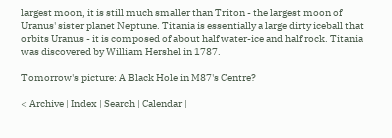largest moon, it is still much smaller than Triton - the largest moon of Uranus' sister planet Neptune. Titania is essentially a large dirty iceball that orbits Uranus - it is composed of about half water-ice and half rock. Titania was discovered by William Hershel in 1787.

Tomorrow's picture: A Black Hole in M87's Centre?

< Archive | Index | Search | Calendar |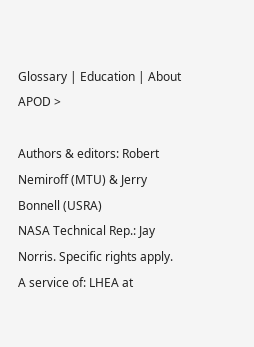Glossary | Education | About APOD >

Authors & editors: Robert Nemiroff (MTU) & Jerry Bonnell (USRA)
NASA Technical Rep.: Jay Norris. Specific rights apply.
A service of: LHEA at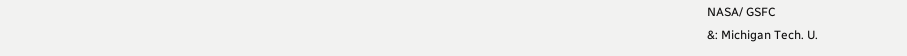NASA/ GSFC
&: Michigan Tech. U.